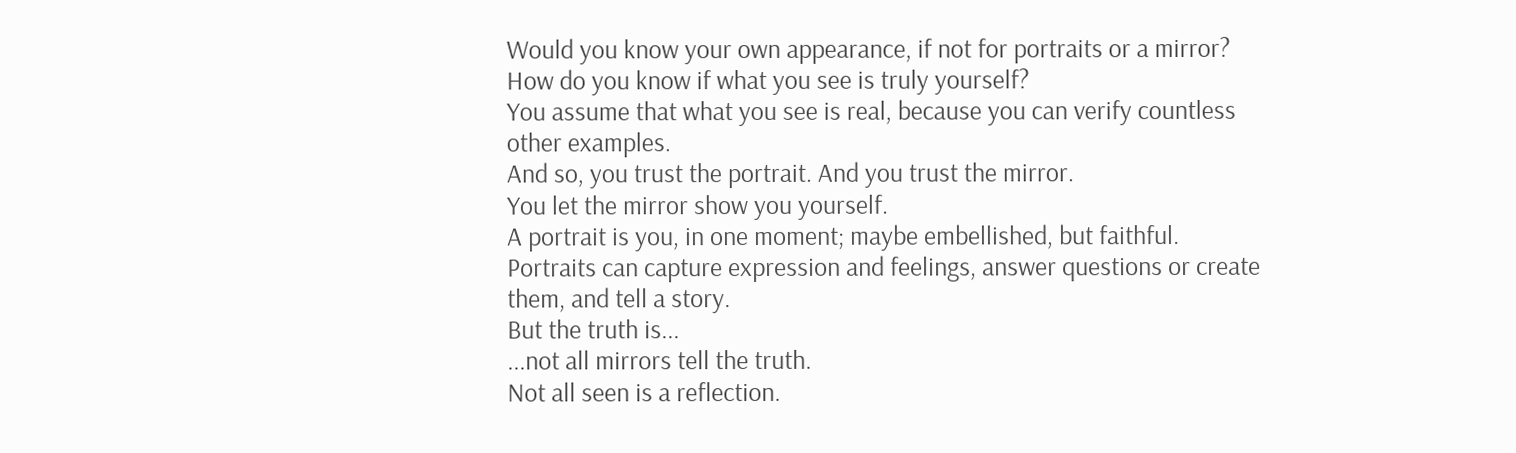Would you know your own appearance, if not for portraits or a mirror?
How do you know if what you see is truly yourself?
You assume that what you see is real, because you can verify countless other examples.
And so, you trust the portrait. And you trust the mirror.
You let the mirror show you yourself.
A portrait is you, in one moment; maybe embellished, but faithful.
Portraits can capture expression and feelings, answer questions or create them, and tell a story.
But the truth is...
...not all mirrors tell the truth.
Not all seen is a reflection.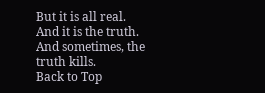But it is all real.
And it is the truth.
And sometimes, the truth kills.
Back to Top